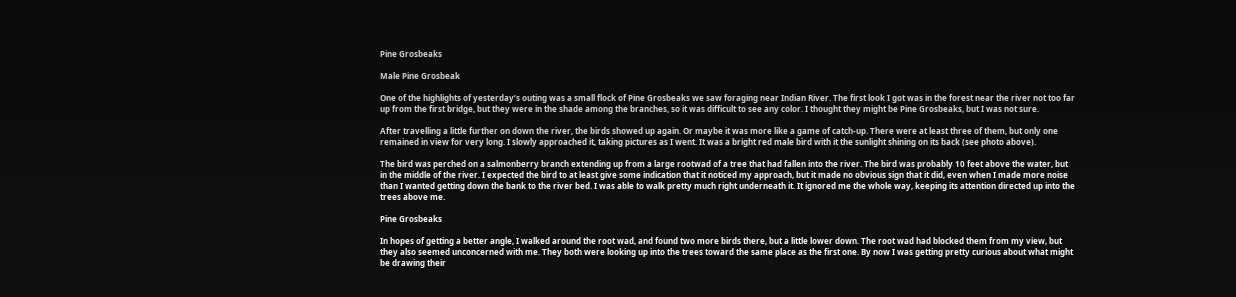Pine Grosbeaks

Male Pine Grosbeak

One of the highlights of yesterday’s outing was a small flock of Pine Grosbeaks we saw foraging near Indian River. The first look I got was in the forest near the river not too far up from the first bridge, but they were in the shade among the branches, so it was difficult to see any color. I thought they might be Pine Grosbeaks, but I was not sure.

After travelling a little further on down the river, the birds showed up again. Or maybe it was more like a game of catch-up. There were at least three of them, but only one remained in view for very long. I slowly approached it, taking pictures as I went. It was a bright red male bird with it the sunlight shining on its back (see photo above).

The bird was perched on a salmonberry branch extending up from a large rootwad of a tree that had fallen into the river. The bird was probably 10 feet above the water, but in the middle of the river. I expected the bird to at least give some indication that it noticed my approach, but it made no obvious sign that it did, even when I made more noise than I wanted getting down the bank to the river bed. I was able to walk pretty much right underneath it. It ignored me the whole way, keeping its attention directed up into the trees above me.

Pine Grosbeaks

In hopes of getting a better angle, I walked around the root wad, and found two more birds there, but a little lower down. The root wad had blocked them from my view, but they also seemed unconcerned with me. They both were looking up into the trees toward the same place as the first one. By now I was getting pretty curious about what might be drawing their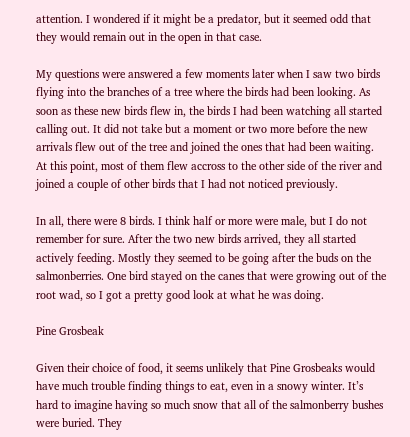attention. I wondered if it might be a predator, but it seemed odd that they would remain out in the open in that case.

My questions were answered a few moments later when I saw two birds flying into the branches of a tree where the birds had been looking. As soon as these new birds flew in, the birds I had been watching all started calling out. It did not take but a moment or two more before the new arrivals flew out of the tree and joined the ones that had been waiting. At this point, most of them flew accross to the other side of the river and joined a couple of other birds that I had not noticed previously.

In all, there were 8 birds. I think half or more were male, but I do not remember for sure. After the two new birds arrived, they all started actively feeding. Mostly they seemed to be going after the buds on the salmonberries. One bird stayed on the canes that were growing out of the root wad, so I got a pretty good look at what he was doing.

Pine Grosbeak

Given their choice of food, it seems unlikely that Pine Grosbeaks would have much trouble finding things to eat, even in a snowy winter. It’s hard to imagine having so much snow that all of the salmonberry bushes were buried. They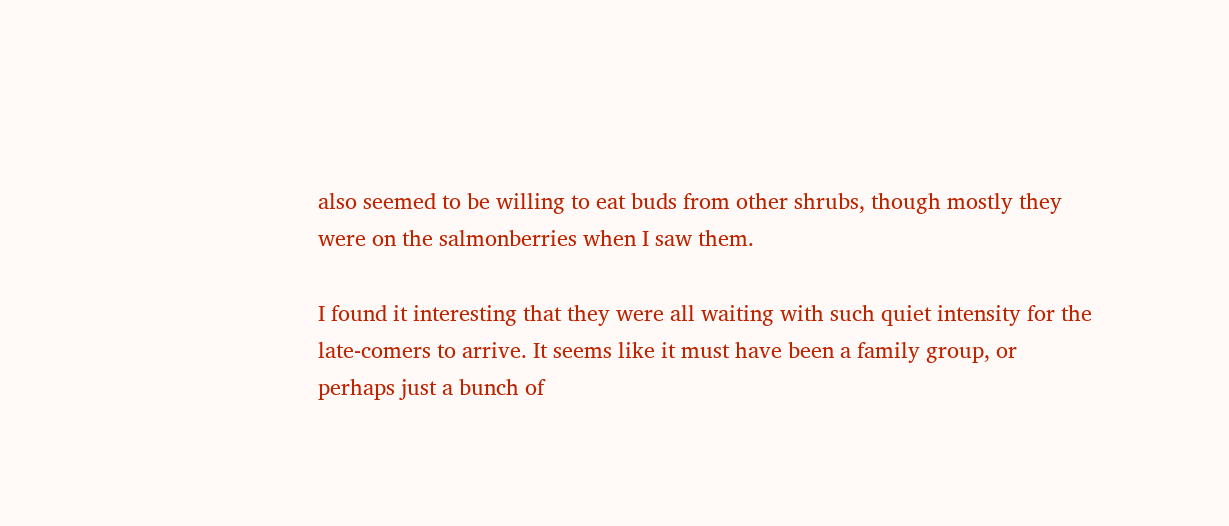also seemed to be willing to eat buds from other shrubs, though mostly they were on the salmonberries when I saw them.

I found it interesting that they were all waiting with such quiet intensity for the late-comers to arrive. It seems like it must have been a family group, or perhaps just a bunch of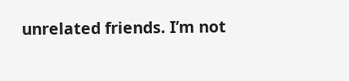unrelated friends. I’m not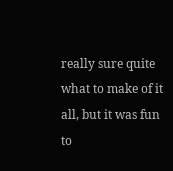really sure quite what to make of it all, but it was fun to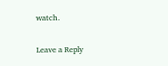watch.

Leave a Reply